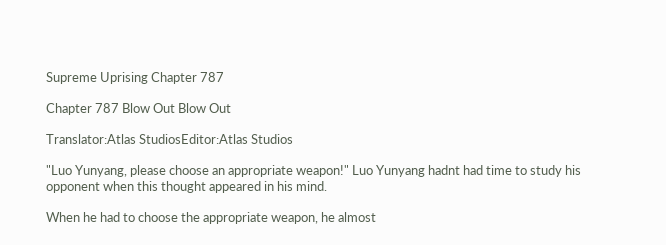Supreme Uprising Chapter 787

Chapter 787 Blow Out Blow Out

Translator:Atlas StudiosEditor:Atlas Studios

"Luo Yunyang, please choose an appropriate weapon!" Luo Yunyang hadnt had time to study his opponent when this thought appeared in his mind.

When he had to choose the appropriate weapon, he almost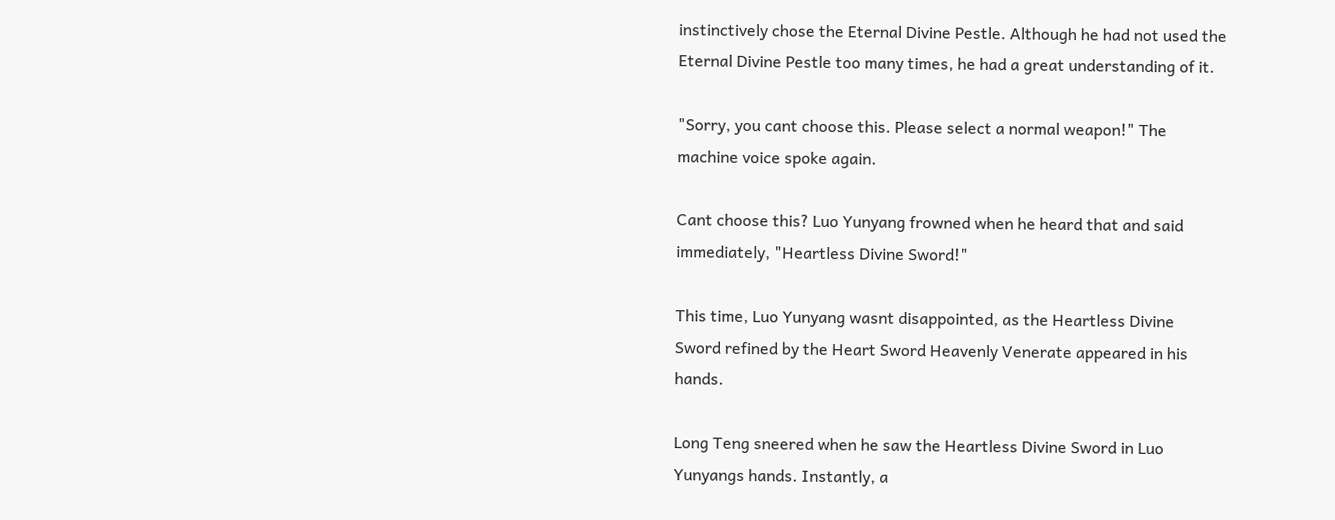instinctively chose the Eternal Divine Pestle. Although he had not used the Eternal Divine Pestle too many times, he had a great understanding of it.

"Sorry, you cant choose this. Please select a normal weapon!" The machine voice spoke again.

Cant choose this? Luo Yunyang frowned when he heard that and said immediately, "Heartless Divine Sword!"

This time, Luo Yunyang wasnt disappointed, as the Heartless Divine Sword refined by the Heart Sword Heavenly Venerate appeared in his hands.

Long Teng sneered when he saw the Heartless Divine Sword in Luo Yunyangs hands. Instantly, a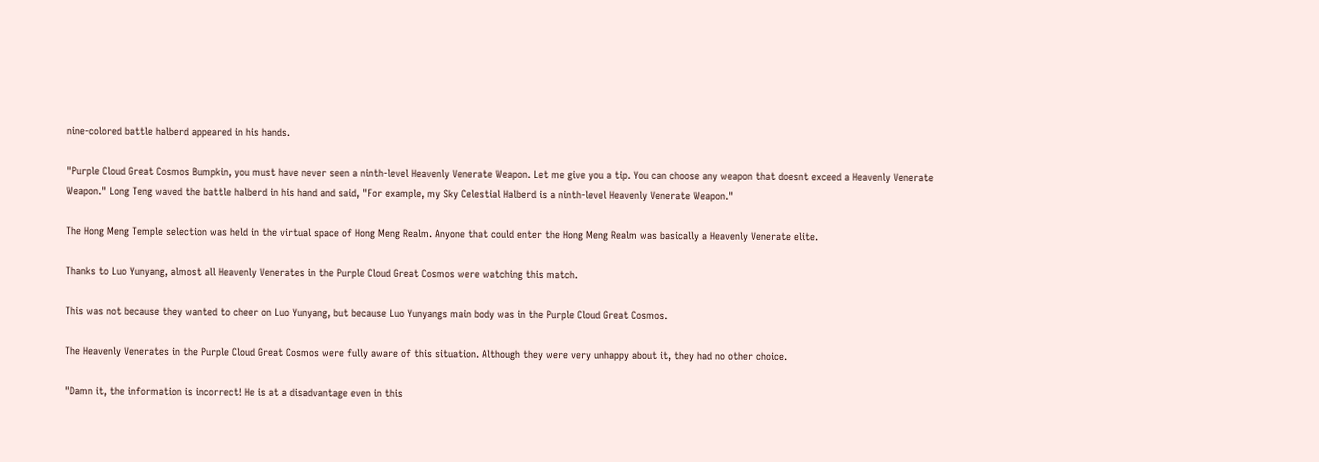nine-colored battle halberd appeared in his hands.

"Purple Cloud Great Cosmos Bumpkin, you must have never seen a ninth-level Heavenly Venerate Weapon. Let me give you a tip. You can choose any weapon that doesnt exceed a Heavenly Venerate Weapon." Long Teng waved the battle halberd in his hand and said, "For example, my Sky Celestial Halberd is a ninth-level Heavenly Venerate Weapon."

The Hong Meng Temple selection was held in the virtual space of Hong Meng Realm. Anyone that could enter the Hong Meng Realm was basically a Heavenly Venerate elite.

Thanks to Luo Yunyang, almost all Heavenly Venerates in the Purple Cloud Great Cosmos were watching this match.

This was not because they wanted to cheer on Luo Yunyang, but because Luo Yunyangs main body was in the Purple Cloud Great Cosmos.

The Heavenly Venerates in the Purple Cloud Great Cosmos were fully aware of this situation. Although they were very unhappy about it, they had no other choice.

"Damn it, the information is incorrect! He is at a disadvantage even in this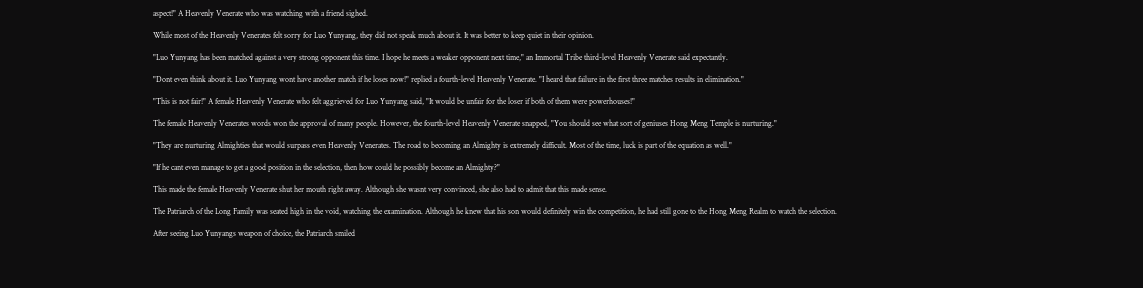aspect!" A Heavenly Venerate who was watching with a friend sighed.

While most of the Heavenly Venerates felt sorry for Luo Yunyang, they did not speak much about it. It was better to keep quiet in their opinion.

"Luo Yunyang has been matched against a very strong opponent this time. I hope he meets a weaker opponent next time," an Immortal Tribe third-level Heavenly Venerate said expectantly.

"Dont even think about it. Luo Yunyang wont have another match if he loses now!" replied a fourth-level Heavenly Venerate. "I heard that failure in the first three matches results in elimination."

"This is not fair!" A female Heavenly Venerate who felt aggrieved for Luo Yunyang said, "It would be unfair for the loser if both of them were powerhouses!"

The female Heavenly Venerates words won the approval of many people. However, the fourth-level Heavenly Venerate snapped, "You should see what sort of geniuses Hong Meng Temple is nurturing."

"They are nurturing Almighties that would surpass even Heavenly Venerates. The road to becoming an Almighty is extremely difficult. Most of the time, luck is part of the equation as well."

"If he cant even manage to get a good position in the selection, then how could he possibly become an Almighty?"

This made the female Heavenly Venerate shut her mouth right away. Although she wasnt very convinced, she also had to admit that this made sense.

The Patriarch of the Long Family was seated high in the void, watching the examination. Although he knew that his son would definitely win the competition, he had still gone to the Hong Meng Realm to watch the selection.

After seeing Luo Yunyangs weapon of choice, the Patriarch smiled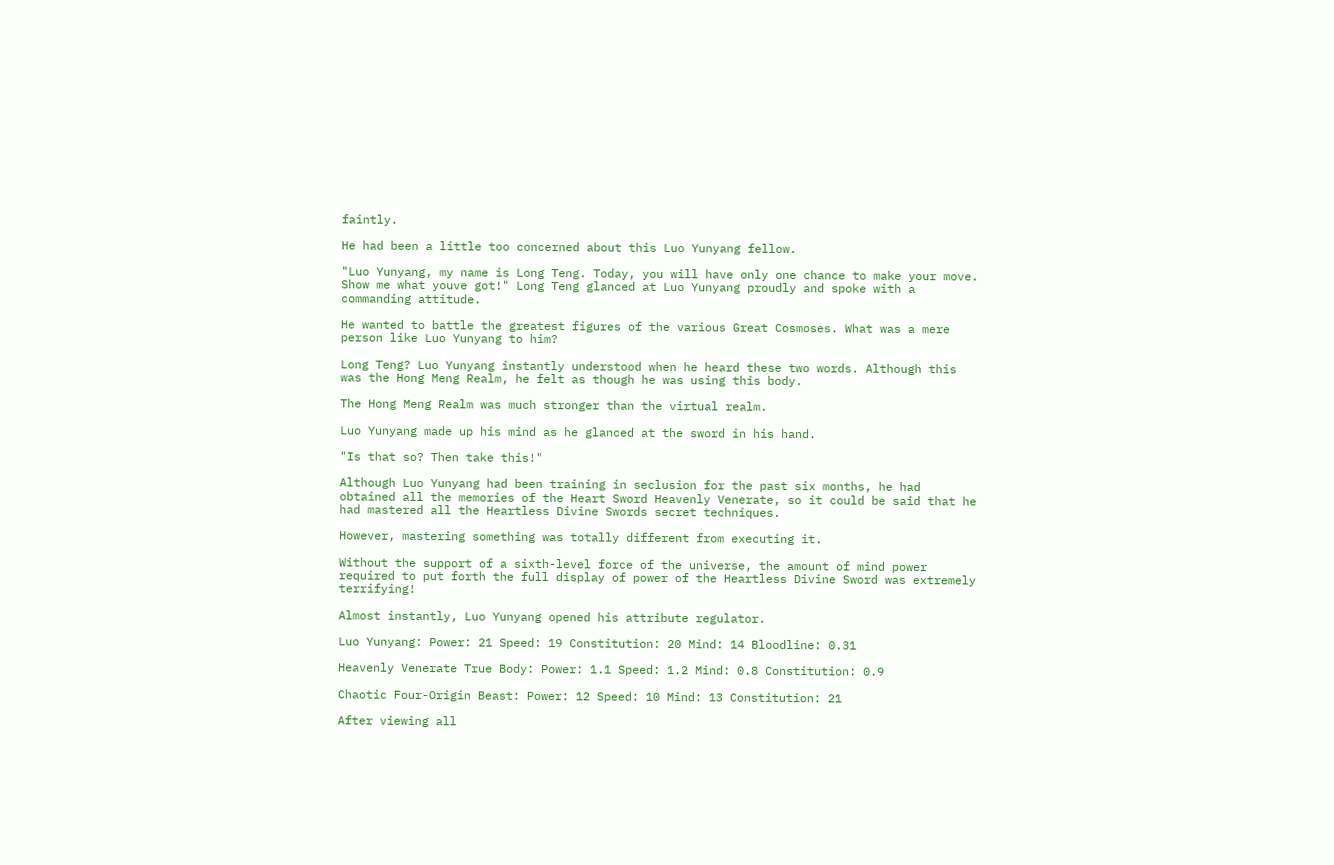faintly.

He had been a little too concerned about this Luo Yunyang fellow.

"Luo Yunyang, my name is Long Teng. Today, you will have only one chance to make your move. Show me what youve got!" Long Teng glanced at Luo Yunyang proudly and spoke with a commanding attitude.

He wanted to battle the greatest figures of the various Great Cosmoses. What was a mere person like Luo Yunyang to him?

Long Teng? Luo Yunyang instantly understood when he heard these two words. Although this was the Hong Meng Realm, he felt as though he was using this body.

The Hong Meng Realm was much stronger than the virtual realm.

Luo Yunyang made up his mind as he glanced at the sword in his hand.

"Is that so? Then take this!"

Although Luo Yunyang had been training in seclusion for the past six months, he had obtained all the memories of the Heart Sword Heavenly Venerate, so it could be said that he had mastered all the Heartless Divine Swords secret techniques.

However, mastering something was totally different from executing it.

Without the support of a sixth-level force of the universe, the amount of mind power required to put forth the full display of power of the Heartless Divine Sword was extremely terrifying!

Almost instantly, Luo Yunyang opened his attribute regulator.

Luo Yunyang: Power: 21 Speed: 19 Constitution: 20 Mind: 14 Bloodline: 0.31

Heavenly Venerate True Body: Power: 1.1 Speed: 1.2 Mind: 0.8 Constitution: 0.9

Chaotic Four-Origin Beast: Power: 12 Speed: 10 Mind: 13 Constitution: 21

After viewing all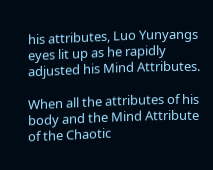his attributes, Luo Yunyangs eyes lit up as he rapidly adjusted his Mind Attributes.

When all the attributes of his body and the Mind Attribute of the Chaotic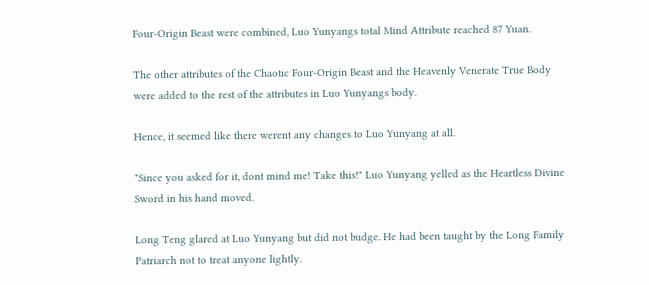Four-Origin Beast were combined, Luo Yunyangs total Mind Attribute reached 87 Yuan.

The other attributes of the Chaotic Four-Origin Beast and the Heavenly Venerate True Body were added to the rest of the attributes in Luo Yunyangs body.

Hence, it seemed like there werent any changes to Luo Yunyang at all.

"Since you asked for it, dont mind me! Take this!" Luo Yunyang yelled as the Heartless Divine Sword in his hand moved.

Long Teng glared at Luo Yunyang but did not budge. He had been taught by the Long Family Patriarch not to treat anyone lightly.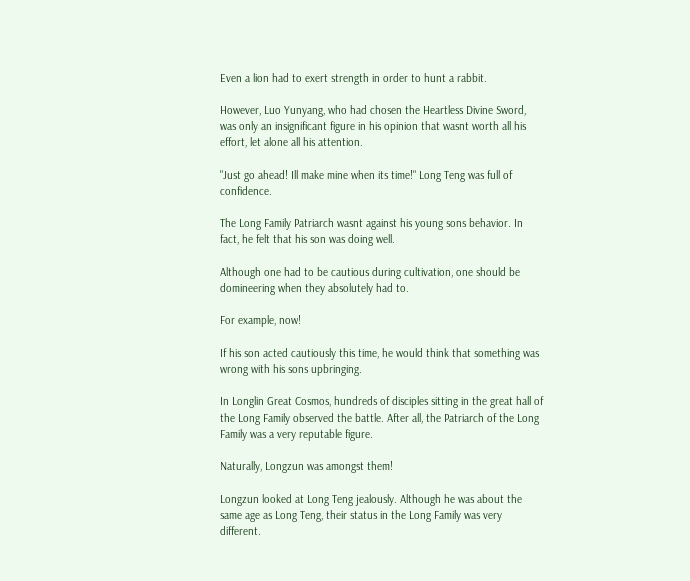Even a lion had to exert strength in order to hunt a rabbit.

However, Luo Yunyang, who had chosen the Heartless Divine Sword, was only an insignificant figure in his opinion that wasnt worth all his effort, let alone all his attention.

"Just go ahead! Ill make mine when its time!" Long Teng was full of confidence.

The Long Family Patriarch wasnt against his young sons behavior. In fact, he felt that his son was doing well.

Although one had to be cautious during cultivation, one should be domineering when they absolutely had to.

For example, now!

If his son acted cautiously this time, he would think that something was wrong with his sons upbringing.

In Longlin Great Cosmos, hundreds of disciples sitting in the great hall of the Long Family observed the battle. After all, the Patriarch of the Long Family was a very reputable figure.

Naturally, Longzun was amongst them!

Longzun looked at Long Teng jealously. Although he was about the same age as Long Teng, their status in the Long Family was very different.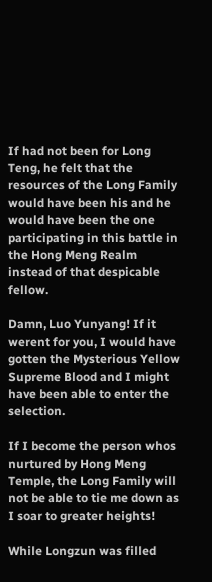If had not been for Long Teng, he felt that the resources of the Long Family would have been his and he would have been the one participating in this battle in the Hong Meng Realm instead of that despicable fellow.

Damn, Luo Yunyang! If it werent for you, I would have gotten the Mysterious Yellow Supreme Blood and I might have been able to enter the selection.

If I become the person whos nurtured by Hong Meng Temple, the Long Family will not be able to tie me down as I soar to greater heights!

While Longzun was filled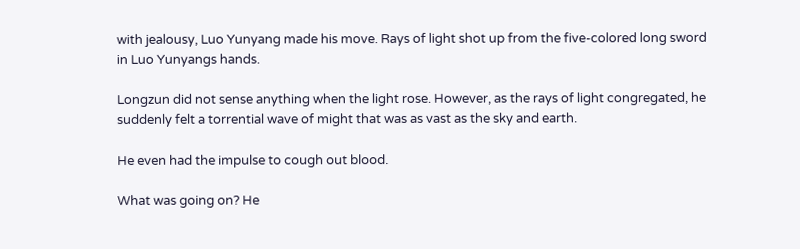with jealousy, Luo Yunyang made his move. Rays of light shot up from the five-colored long sword in Luo Yunyangs hands.

Longzun did not sense anything when the light rose. However, as the rays of light congregated, he suddenly felt a torrential wave of might that was as vast as the sky and earth.

He even had the impulse to cough out blood.

What was going on? He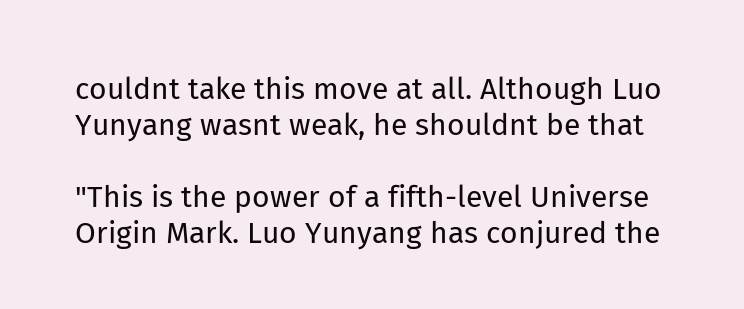couldnt take this move at all. Although Luo Yunyang wasnt weak, he shouldnt be that

"This is the power of a fifth-level Universe Origin Mark. Luo Yunyang has conjured the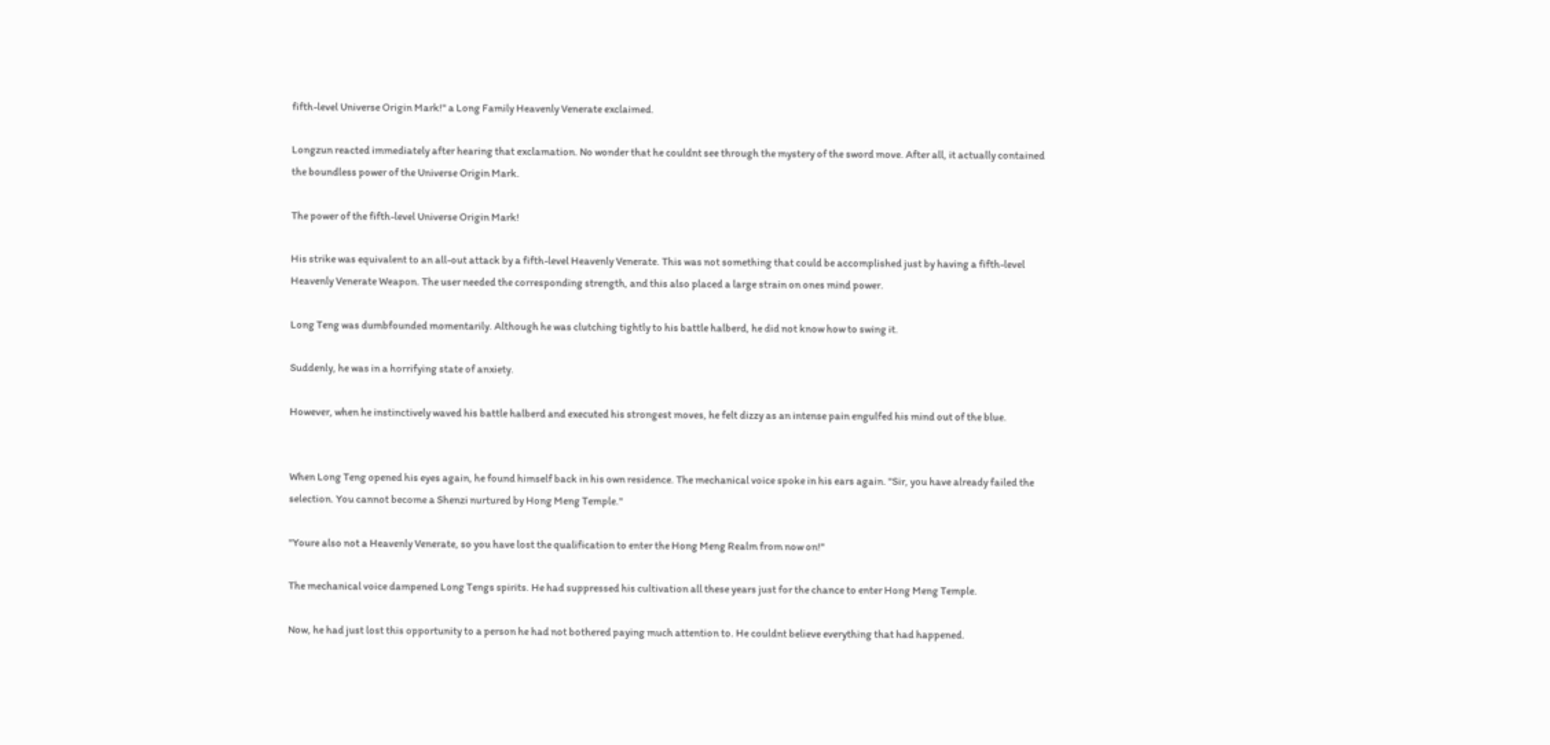fifth-level Universe Origin Mark!" a Long Family Heavenly Venerate exclaimed.

Longzun reacted immediately after hearing that exclamation. No wonder that he couldnt see through the mystery of the sword move. After all, it actually contained the boundless power of the Universe Origin Mark.

The power of the fifth-level Universe Origin Mark!

His strike was equivalent to an all-out attack by a fifth-level Heavenly Venerate. This was not something that could be accomplished just by having a fifth-level Heavenly Venerate Weapon. The user needed the corresponding strength, and this also placed a large strain on ones mind power.

Long Teng was dumbfounded momentarily. Although he was clutching tightly to his battle halberd, he did not know how to swing it.

Suddenly, he was in a horrifying state of anxiety.

However, when he instinctively waved his battle halberd and executed his strongest moves, he felt dizzy as an intense pain engulfed his mind out of the blue.


When Long Teng opened his eyes again, he found himself back in his own residence. The mechanical voice spoke in his ears again. "Sir, you have already failed the selection. You cannot become a Shenzi nurtured by Hong Meng Temple."

"Youre also not a Heavenly Venerate, so you have lost the qualification to enter the Hong Meng Realm from now on!"

The mechanical voice dampened Long Tengs spirits. He had suppressed his cultivation all these years just for the chance to enter Hong Meng Temple.

Now, he had just lost this opportunity to a person he had not bothered paying much attention to. He couldnt believe everything that had happened.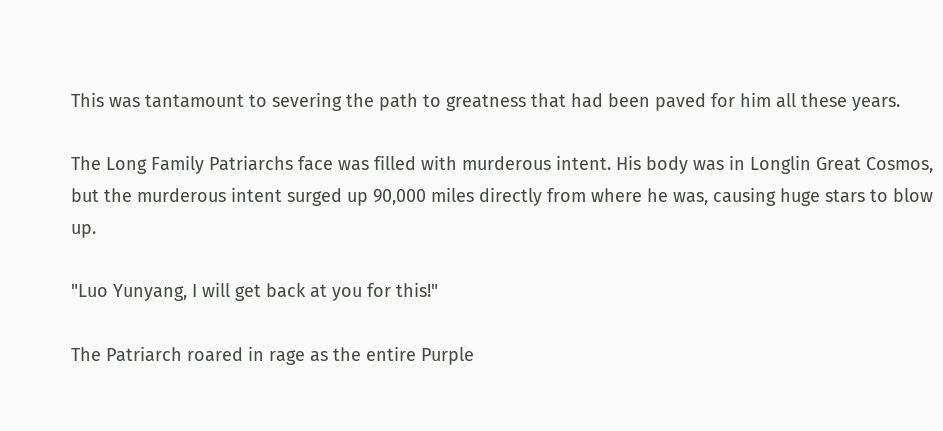This was tantamount to severing the path to greatness that had been paved for him all these years.

The Long Family Patriarchs face was filled with murderous intent. His body was in Longlin Great Cosmos, but the murderous intent surged up 90,000 miles directly from where he was, causing huge stars to blow up.

"Luo Yunyang, I will get back at you for this!"

The Patriarch roared in rage as the entire Purple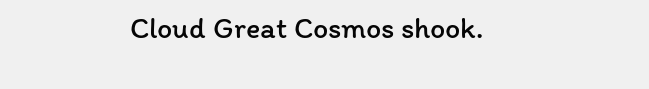Cloud Great Cosmos shook.